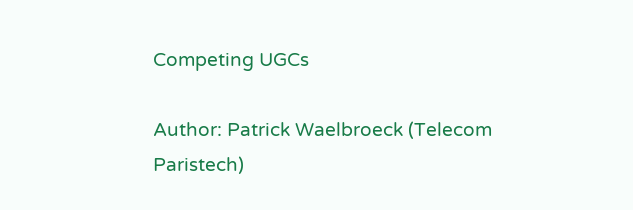Competing UGCs

Author: Patrick Waelbroeck (Telecom Paristech)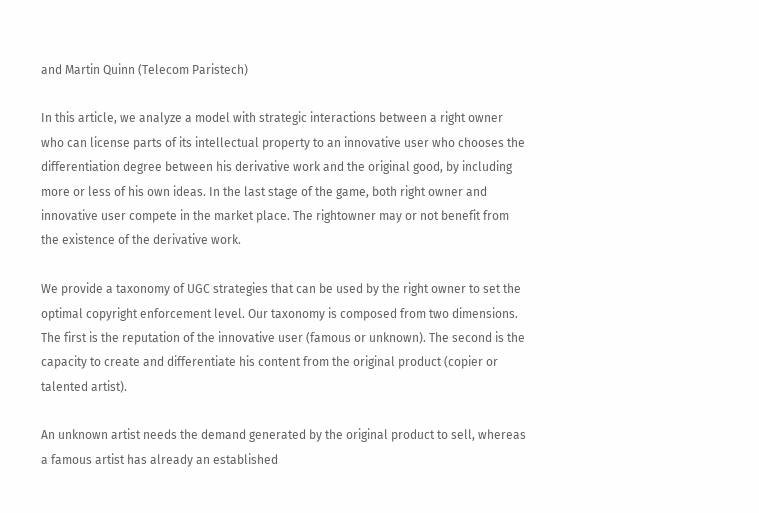and Martin Quinn (Telecom Paristech)

In this article, we analyze a model with strategic interactions between a right owner who can license parts of its intellectual property to an innovative user who chooses the differentiation degree between his derivative work and the original good, by including more or less of his own ideas. In the last stage of the game, both right owner and innovative user compete in the market place. The rightowner may or not benefit from the existence of the derivative work.

We provide a taxonomy of UGC strategies that can be used by the right owner to set the optimal copyright enforcement level. Our taxonomy is composed from two dimensions. The first is the reputation of the innovative user (famous or unknown). The second is the capacity to create and differentiate his content from the original product (copier or talented artist).

An unknown artist needs the demand generated by the original product to sell, whereas a famous artist has already an established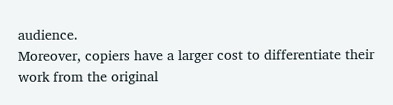audience.
Moreover, copiers have a larger cost to differentiate their work from the original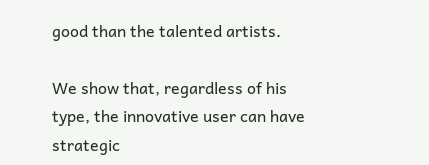good than the talented artists.

We show that, regardless of his type, the innovative user can have strategic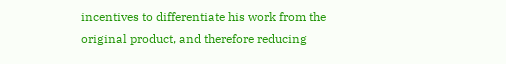incentives to differentiate his work from the original product, and therefore reducing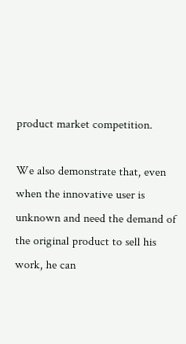product market competition.

We also demonstrate that, even when the innovative user is unknown and need the demand of the original product to sell his work, he can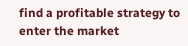find a profitable strategy to enter the market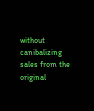without canibalizing sales from the original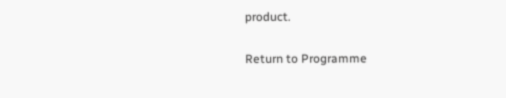product.

Return to Programme